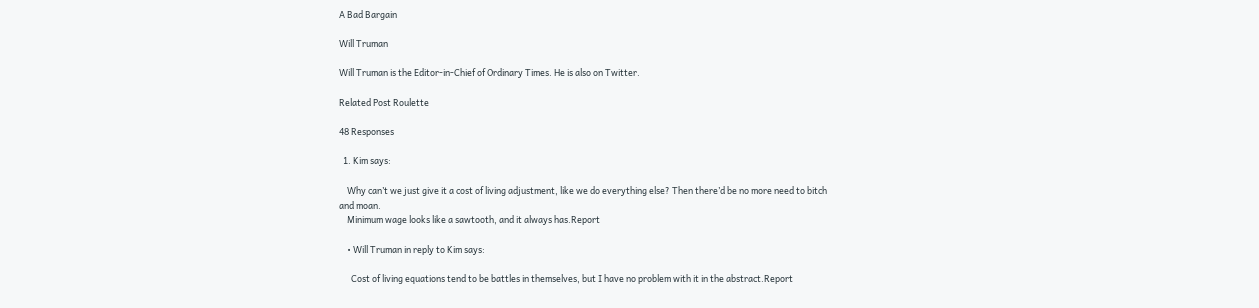A Bad Bargain

Will Truman

Will Truman is the Editor-in-Chief of Ordinary Times. He is also on Twitter.

Related Post Roulette

48 Responses

  1. Kim says:

    Why can’t we just give it a cost of living adjustment, like we do everything else? Then there’d be no more need to bitch and moan.
    Minimum wage looks like a sawtooth, and it always has.Report

    • Will Truman in reply to Kim says:

      Cost of living equations tend to be battles in themselves, but I have no problem with it in the abstract.Report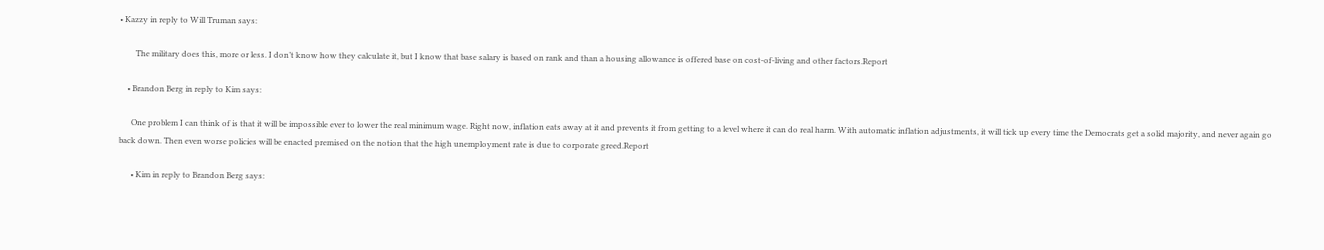• Kazzy in reply to Will Truman says:

        The military does this, more or less. I don’t know how they calculate it, but I know that base salary is based on rank and than a housing allowance is offered base on cost-of-living and other factors.Report

    • Brandon Berg in reply to Kim says:

      One problem I can think of is that it will be impossible ever to lower the real minimum wage. Right now, inflation eats away at it and prevents it from getting to a level where it can do real harm. With automatic inflation adjustments, it will tick up every time the Democrats get a solid majority, and never again go back down. Then even worse policies will be enacted premised on the notion that the high unemployment rate is due to corporate greed.Report

      • Kim in reply to Brandon Berg says: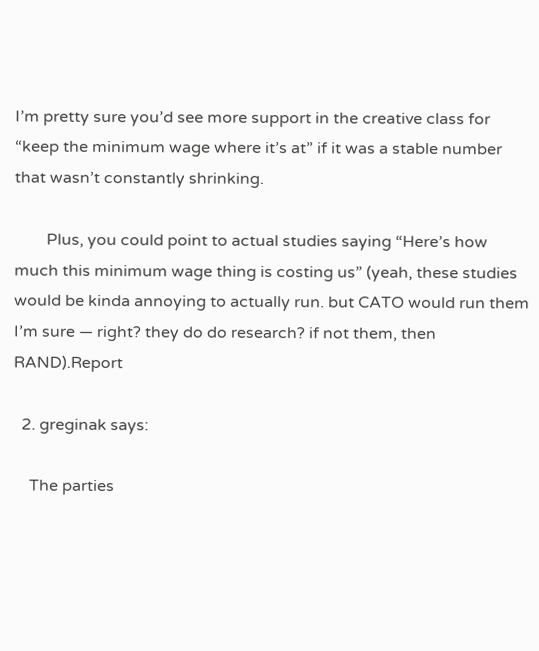I’m pretty sure you’d see more support in the creative class for “keep the minimum wage where it’s at” if it was a stable number that wasn’t constantly shrinking.

        Plus, you could point to actual studies saying “Here’s how much this minimum wage thing is costing us” (yeah, these studies would be kinda annoying to actually run. but CATO would run them I’m sure — right? they do do research? if not them, then RAND).Report

  2. greginak says:

    The parties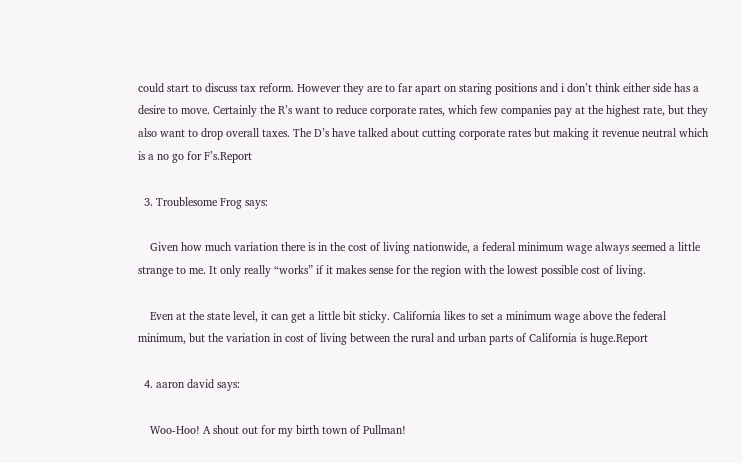could start to discuss tax reform. However they are to far apart on staring positions and i don’t think either side has a desire to move. Certainly the R’s want to reduce corporate rates, which few companies pay at the highest rate, but they also want to drop overall taxes. The D’s have talked about cutting corporate rates but making it revenue neutral which is a no go for F’s.Report

  3. Troublesome Frog says:

    Given how much variation there is in the cost of living nationwide, a federal minimum wage always seemed a little strange to me. It only really “works” if it makes sense for the region with the lowest possible cost of living.

    Even at the state level, it can get a little bit sticky. California likes to set a minimum wage above the federal minimum, but the variation in cost of living between the rural and urban parts of California is huge.Report

  4. aaron david says:

    Woo-Hoo! A shout out for my birth town of Pullman!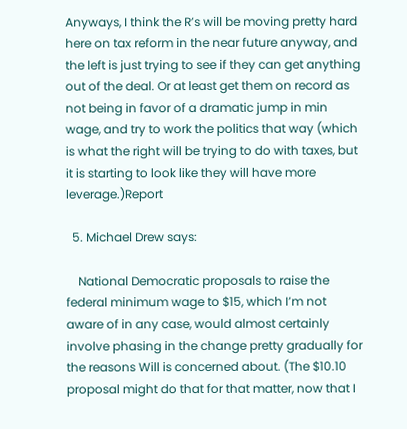Anyways, I think the R’s will be moving pretty hard here on tax reform in the near future anyway, and the left is just trying to see if they can get anything out of the deal. Or at least get them on record as not being in favor of a dramatic jump in min wage, and try to work the politics that way (which is what the right will be trying to do with taxes, but it is starting to look like they will have more leverage.)Report

  5. Michael Drew says:

    National Democratic proposals to raise the federal minimum wage to $15, which I’m not aware of in any case, would almost certainly involve phasing in the change pretty gradually for the reasons Will is concerned about. (The $10.10 proposal might do that for that matter, now that I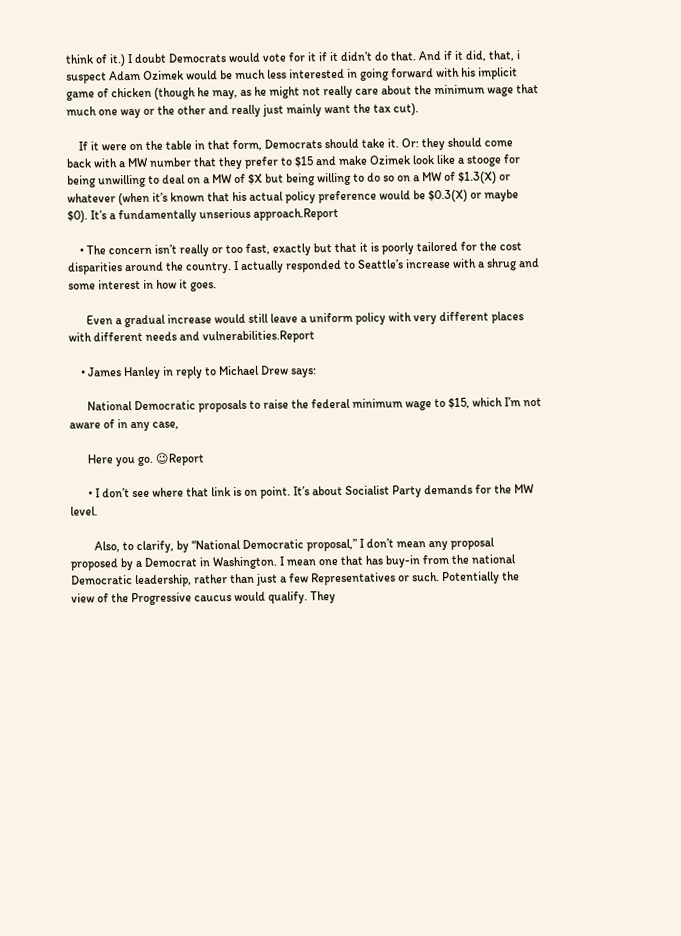think of it.) I doubt Democrats would vote for it if it didn’t do that. And if it did, that, i suspect Adam Ozimek would be much less interested in going forward with his implicit game of chicken (though he may, as he might not really care about the minimum wage that much one way or the other and really just mainly want the tax cut).

    If it were on the table in that form, Democrats should take it. Or: they should come back with a MW number that they prefer to $15 and make Ozimek look like a stooge for being unwilling to deal on a MW of $X but being willing to do so on a MW of $1.3(X) or whatever (when it’s known that his actual policy preference would be $0.3(X) or maybe $0). It’s a fundamentally unserious approach.Report

    • The concern isn’t really or too fast, exactly but that it is poorly tailored for the cost disparities around the country. I actually responded to Seattle’s increase with a shrug and some interest in how it goes.

      Even a gradual increase would still leave a uniform policy with very different places with different needs and vulnerabilities.Report

    • James Hanley in reply to Michael Drew says:

      National Democratic proposals to raise the federal minimum wage to $15, which I’m not aware of in any case,

      Here you go. 😉Report

      • I don’t see where that link is on point. It’s about Socialist Party demands for the MW level.

        Also, to clarify, by “National Democratic proposal,” I don’t mean any proposal proposed by a Democrat in Washington. I mean one that has buy-in from the national Democratic leadership, rather than just a few Representatives or such. Potentially the view of the Progressive caucus would qualify. They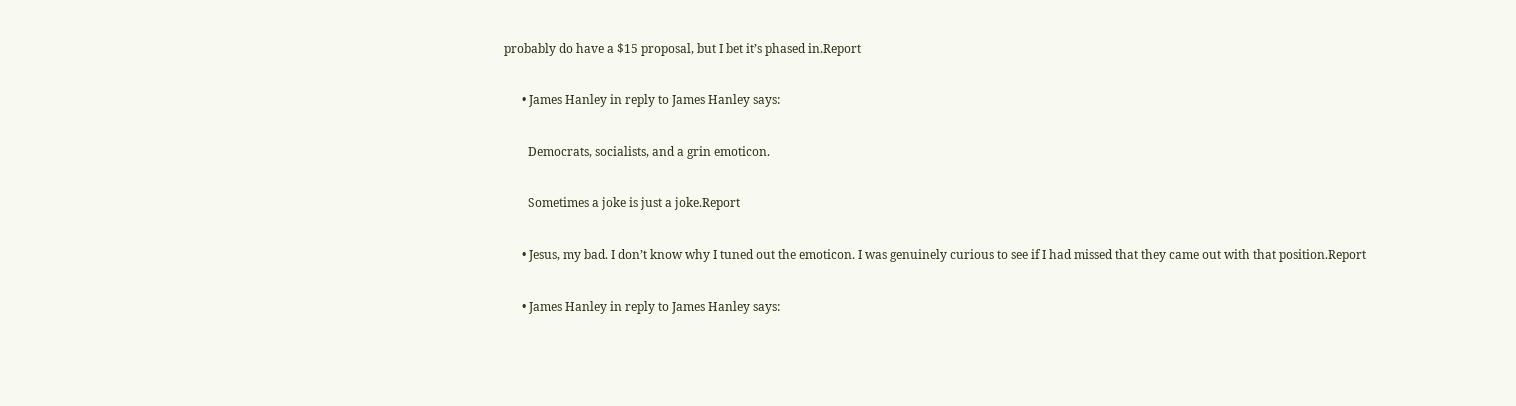probably do have a $15 proposal, but I bet it’s phased in.Report

      • James Hanley in reply to James Hanley says:

        Democrats, socialists, and a grin emoticon.

        Sometimes a joke is just a joke.Report

      • Jesus, my bad. I don’t know why I tuned out the emoticon. I was genuinely curious to see if I had missed that they came out with that position.Report

      • James Hanley in reply to James Hanley says: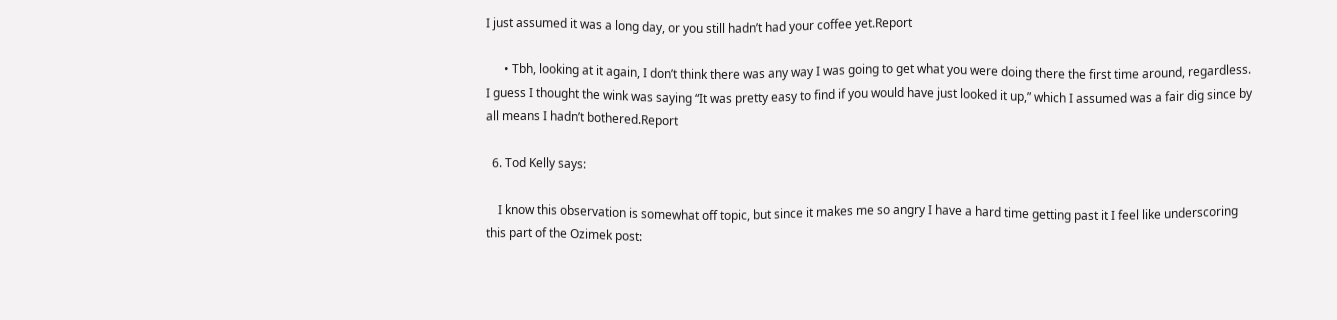I just assumed it was a long day, or you still hadn’t had your coffee yet.Report

      • Tbh, looking at it again, I don’t think there was any way I was going to get what you were doing there the first time around, regardless. I guess I thought the wink was saying “It was pretty easy to find if you would have just looked it up,” which I assumed was a fair dig since by all means I hadn’t bothered.Report

  6. Tod Kelly says:

    I know this observation is somewhat off topic, but since it makes me so angry I have a hard time getting past it I feel like underscoring this part of the Ozimek post: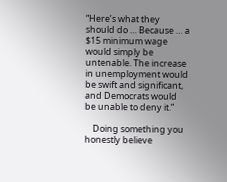“Here’s what they should do … Because … a $15 minimum wage would simply be untenable. The increase in unemployment would be swift and significant, and Democrats would be unable to deny it.”

    Doing something you honestly believe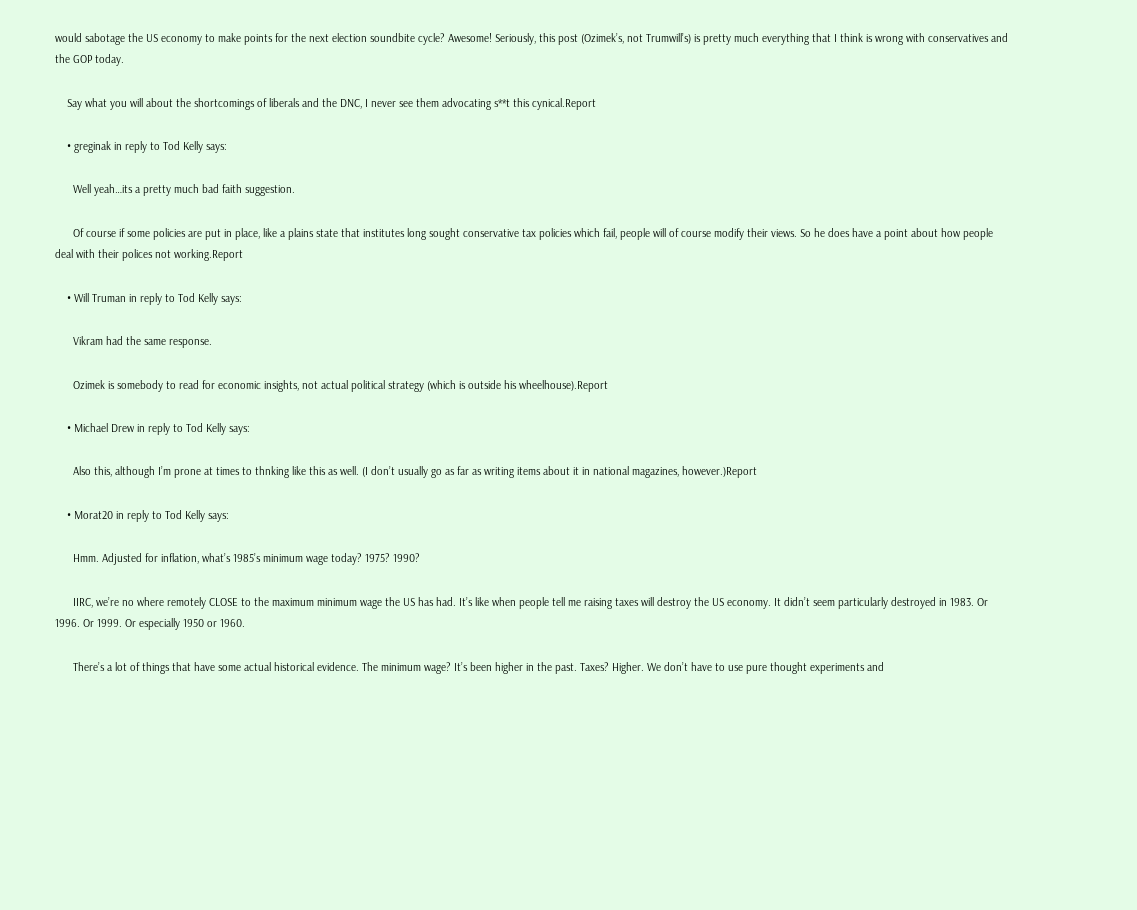would sabotage the US economy to make points for the next election soundbite cycle? Awesome! Seriously, this post (Ozimek’s, not Trumwill’s) is pretty much everything that I think is wrong with conservatives and the GOP today.

    Say what you will about the shortcomings of liberals and the DNC, I never see them advocating s**t this cynical.Report

    • greginak in reply to Tod Kelly says:

      Well yeah…its a pretty much bad faith suggestion.

      Of course if some policies are put in place, like a plains state that institutes long sought conservative tax policies which fail, people will of course modify their views. So he does have a point about how people deal with their polices not working.Report

    • Will Truman in reply to Tod Kelly says:

      Vikram had the same response.

      Ozimek is somebody to read for economic insights, not actual political strategy (which is outside his wheelhouse).Report

    • Michael Drew in reply to Tod Kelly says:

      Also this, although I’m prone at times to thnking like this as well. (I don’t usually go as far as writing items about it in national magazines, however.)Report

    • Morat20 in reply to Tod Kelly says:

      Hmm. Adjusted for inflation, what’s 1985’s minimum wage today? 1975? 1990?

      IIRC, we’re no where remotely CLOSE to the maximum minimum wage the US has had. It’s like when people tell me raising taxes will destroy the US economy. It didn’t seem particularly destroyed in 1983. Or 1996. Or 1999. Or especially 1950 or 1960.

      There’s a lot of things that have some actual historical evidence. The minimum wage? It’s been higher in the past. Taxes? Higher. We don’t have to use pure thought experiments and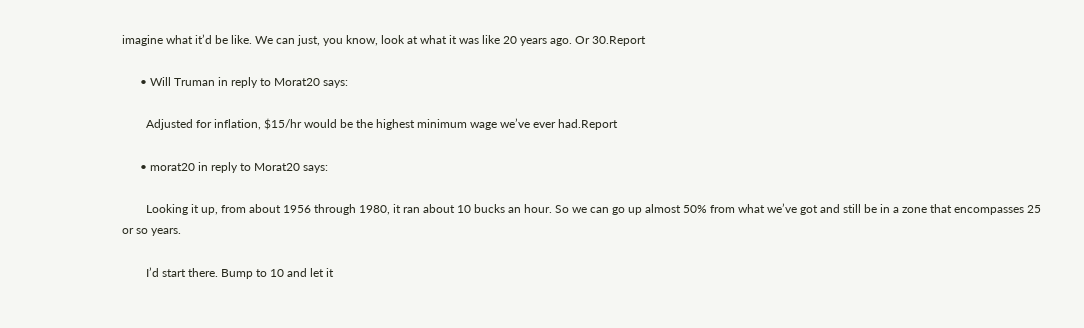imagine what it’d be like. We can just, you know, look at what it was like 20 years ago. Or 30.Report

      • Will Truman in reply to Morat20 says:

        Adjusted for inflation, $15/hr would be the highest minimum wage we’ve ever had.Report

      • morat20 in reply to Morat20 says:

        Looking it up, from about 1956 through 1980, it ran about 10 bucks an hour. So we can go up almost 50% from what we’ve got and still be in a zone that encompasses 25 or so years.

        I’d start there. Bump to 10 and let it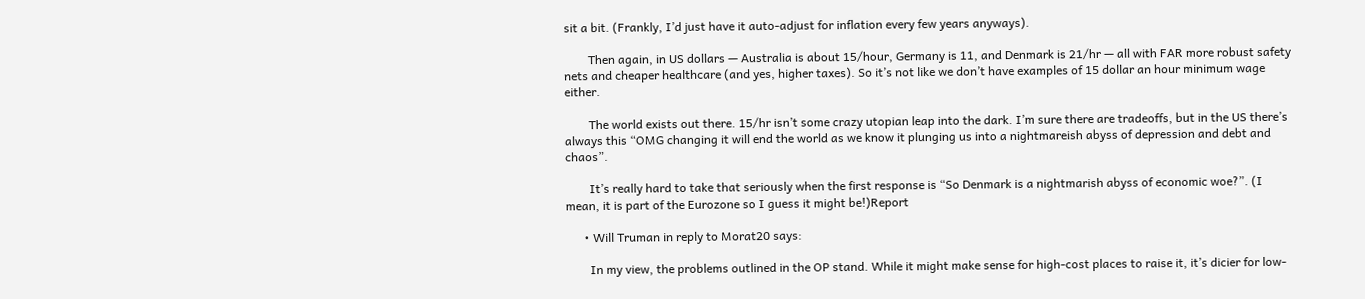sit a bit. (Frankly, I’d just have it auto-adjust for inflation every few years anyways).

        Then again, in US dollars — Australia is about 15/hour, Germany is 11, and Denmark is 21/hr — all with FAR more robust safety nets and cheaper healthcare (and yes, higher taxes). So it’s not like we don’t have examples of 15 dollar an hour minimum wage either.

        The world exists out there. 15/hr isn’t some crazy utopian leap into the dark. I’m sure there are tradeoffs, but in the US there’s always this “OMG changing it will end the world as we know it plunging us into a nightmareish abyss of depression and debt and chaos”.

        It’s really hard to take that seriously when the first response is “So Denmark is a nightmarish abyss of economic woe?”. (I mean, it is part of the Eurozone so I guess it might be!)Report

      • Will Truman in reply to Morat20 says:

        In my view, the problems outlined in the OP stand. While it might make sense for high-cost places to raise it, it’s dicier for low-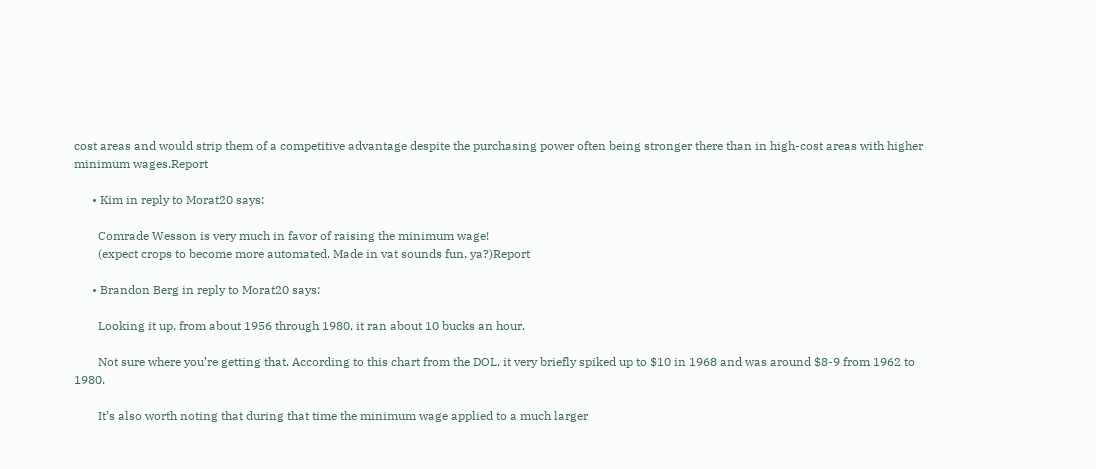cost areas and would strip them of a competitive advantage despite the purchasing power often being stronger there than in high-cost areas with higher minimum wages.Report

      • Kim in reply to Morat20 says:

        Comrade Wesson is very much in favor of raising the minimum wage!
        (expect crops to become more automated. Made in vat sounds fun, ya?)Report

      • Brandon Berg in reply to Morat20 says:

        Looking it up, from about 1956 through 1980, it ran about 10 bucks an hour.

        Not sure where you’re getting that. According to this chart from the DOL, it very briefly spiked up to $10 in 1968 and was around $8-9 from 1962 to 1980.

        It’s also worth noting that during that time the minimum wage applied to a much larger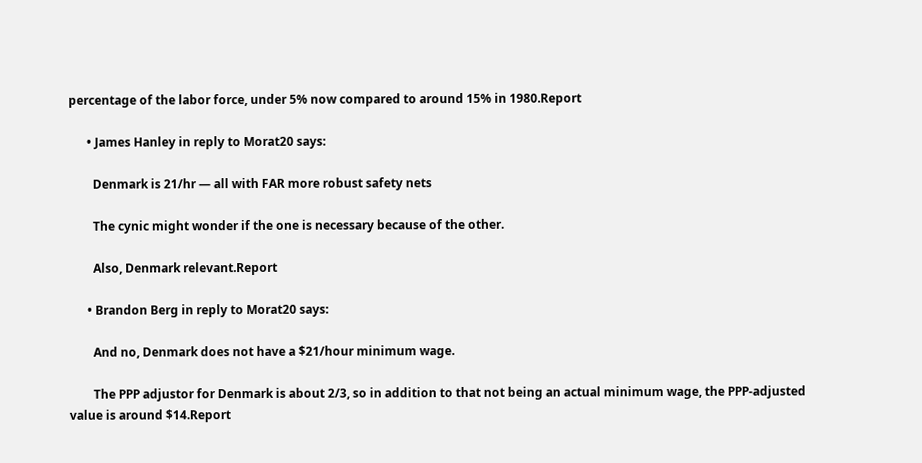percentage of the labor force, under 5% now compared to around 15% in 1980.Report

      • James Hanley in reply to Morat20 says:

        Denmark is 21/hr — all with FAR more robust safety nets

        The cynic might wonder if the one is necessary because of the other.

        Also, Denmark relevant.Report

      • Brandon Berg in reply to Morat20 says:

        And no, Denmark does not have a $21/hour minimum wage.

        The PPP adjustor for Denmark is about 2/3, so in addition to that not being an actual minimum wage, the PPP-adjusted value is around $14.Report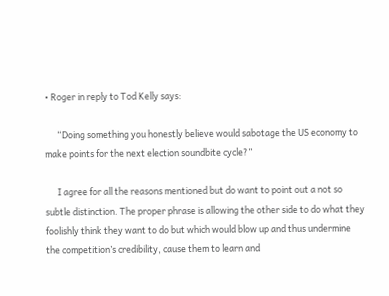• Roger in reply to Tod Kelly says:

      “Doing something you honestly believe would sabotage the US economy to make points for the next election soundbite cycle?”

      I agree for all the reasons mentioned but do want to point out a not so subtle distinction. The proper phrase is allowing the other side to do what they foolishly think they want to do but which would blow up and thus undermine the competition’s credibility, cause them to learn and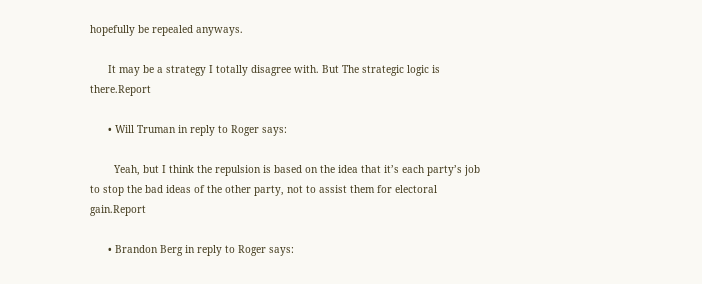hopefully be repealed anyways.

      It may be a strategy I totally disagree with. But The strategic logic is there.Report

      • Will Truman in reply to Roger says:

        Yeah, but I think the repulsion is based on the idea that it’s each party’s job to stop the bad ideas of the other party, not to assist them for electoral gain.Report

      • Brandon Berg in reply to Roger says: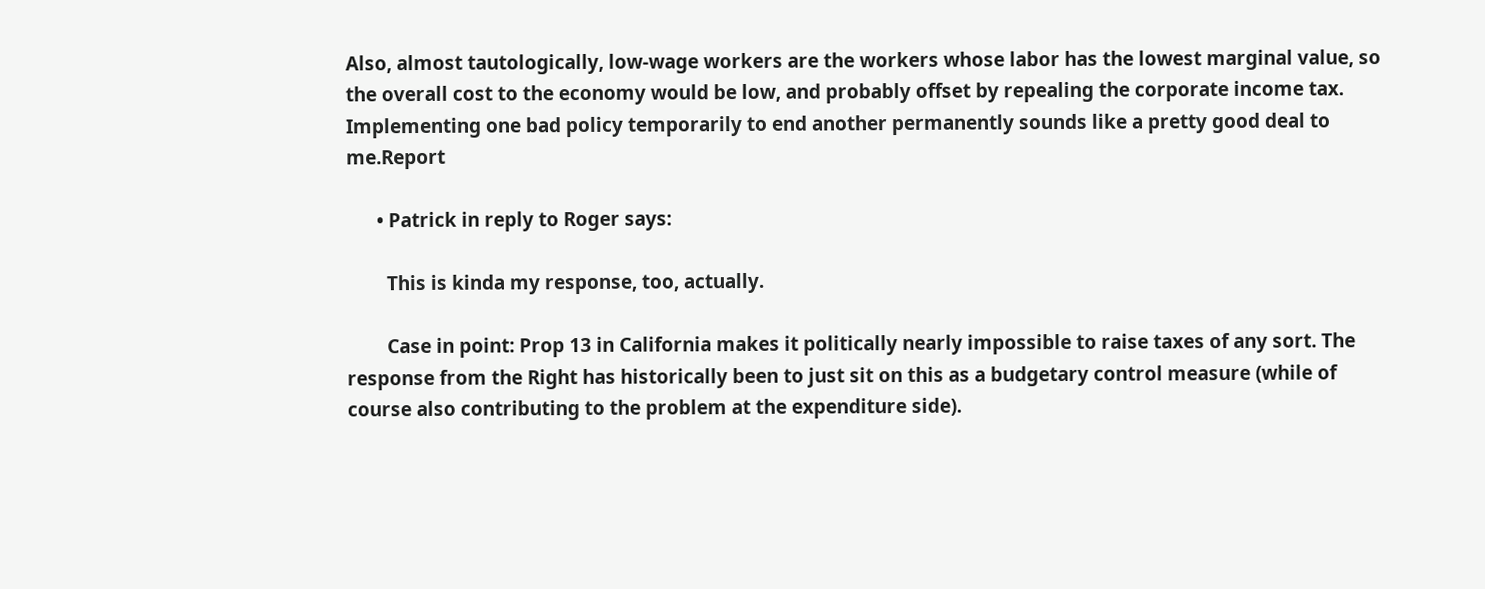Also, almost tautologically, low-wage workers are the workers whose labor has the lowest marginal value, so the overall cost to the economy would be low, and probably offset by repealing the corporate income tax. Implementing one bad policy temporarily to end another permanently sounds like a pretty good deal to me.Report

      • Patrick in reply to Roger says:

        This is kinda my response, too, actually.

        Case in point: Prop 13 in California makes it politically nearly impossible to raise taxes of any sort. The response from the Right has historically been to just sit on this as a budgetary control measure (while of course also contributing to the problem at the expenditure side).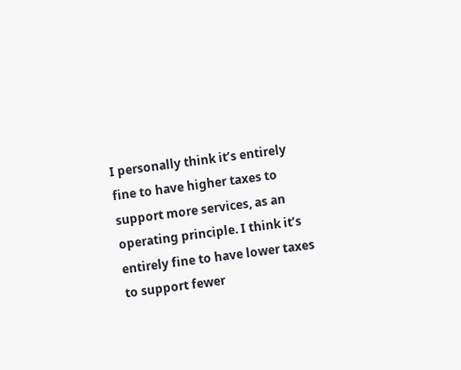I personally think it’s entirely fine to have higher taxes to support more services, as an operating principle. I think it’s entirely fine to have lower taxes to support fewer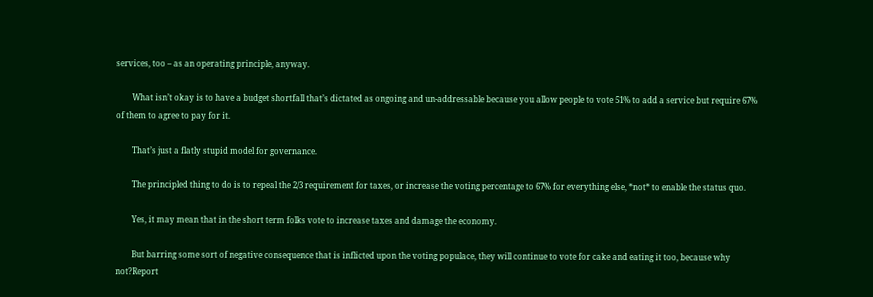services, too – as an operating principle, anyway.

        What isn’t okay is to have a budget shortfall that’s dictated as ongoing and un-addressable because you allow people to vote 51% to add a service but require 67% of them to agree to pay for it.

        That’s just a flatly stupid model for governance.

        The principled thing to do is to repeal the 2/3 requirement for taxes, or increase the voting percentage to 67% for everything else, *not* to enable the status quo.

        Yes, it may mean that in the short term folks vote to increase taxes and damage the economy.

        But barring some sort of negative consequence that is inflicted upon the voting populace, they will continue to vote for cake and eating it too, because why not?Report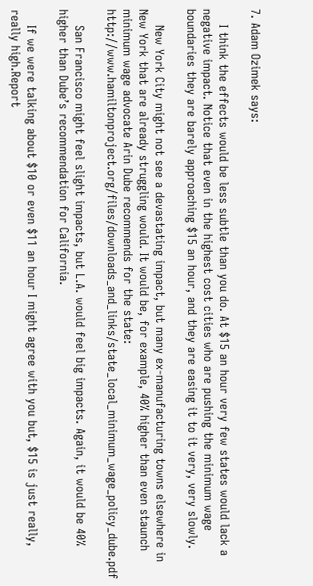7. Adam Ozimek says:

    I think the effects would be less subtle than you do. At $15 an hour very few states would lack a negative impact. Notice that even in the highest cost cities who are pushing the minimum wage boundaries they are barely approaching $15 an hour, and they are easing it to it very, very slowly.

    New York City might not see a devastating impact, but many ex-manufacturing towns elsewhere in New York that are already struggling would. It would be, for example, 40% higher than even staunch minimum wage advocate Arin Dube recommends for the state: http://www.hamiltonproject.org/files/downloads_and_links/state_local_minimum_wage_policy_dube.pdf

    San Francisco might feel slight impacts, but L.A. would feel big impacts. Again, it would be 40% higher than Dube’s recommendation for California.

    If we were talking about $10 or even $11 an hour I might agree with you but, $15 is just really, really high.Report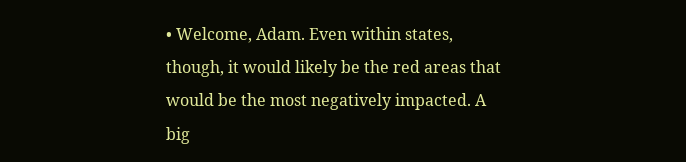• Welcome, Adam. Even within states, though, it would likely be the red areas that would be the most negatively impacted. A big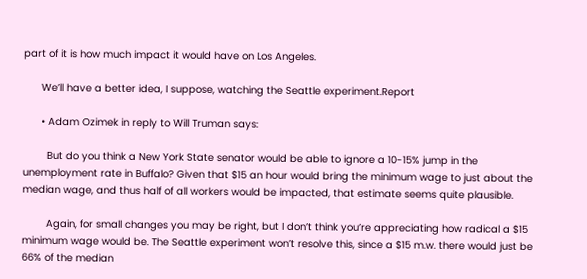part of it is how much impact it would have on Los Angeles.

      We’ll have a better idea, I suppose, watching the Seattle experiment.Report

      • Adam Ozimek in reply to Will Truman says:

        But do you think a New York State senator would be able to ignore a 10-15% jump in the unemployment rate in Buffalo? Given that $15 an hour would bring the minimum wage to just about the median wage, and thus half of all workers would be impacted, that estimate seems quite plausible.

        Again, for small changes you may be right, but I don’t think you’re appreciating how radical a $15 minimum wage would be. The Seattle experiment won’t resolve this, since a $15 m.w. there would just be 66% of the median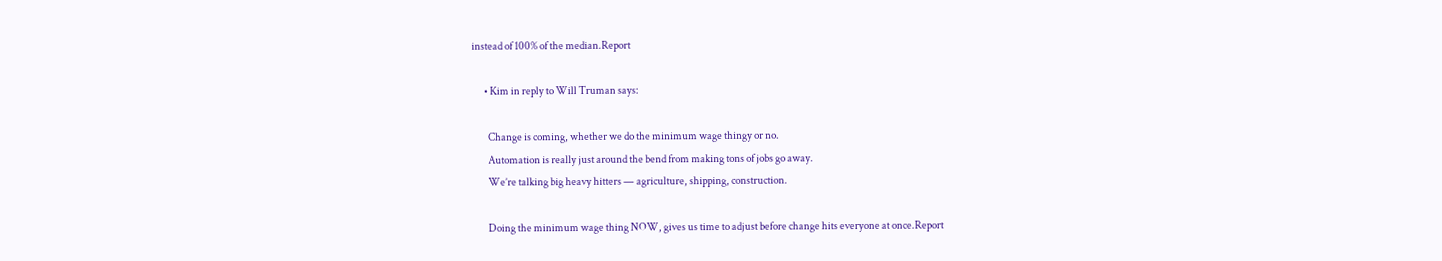instead of 100% of the median.Report

      • Kim in reply to Will Truman says:

        Change is coming, whether we do the minimum wage thingy or no.
        Automation is really just around the bend from making tons of jobs go away.
        We’re talking big heavy hitters — agriculture, shipping, construction.

        Doing the minimum wage thing NOW, gives us time to adjust before change hits everyone at once.Report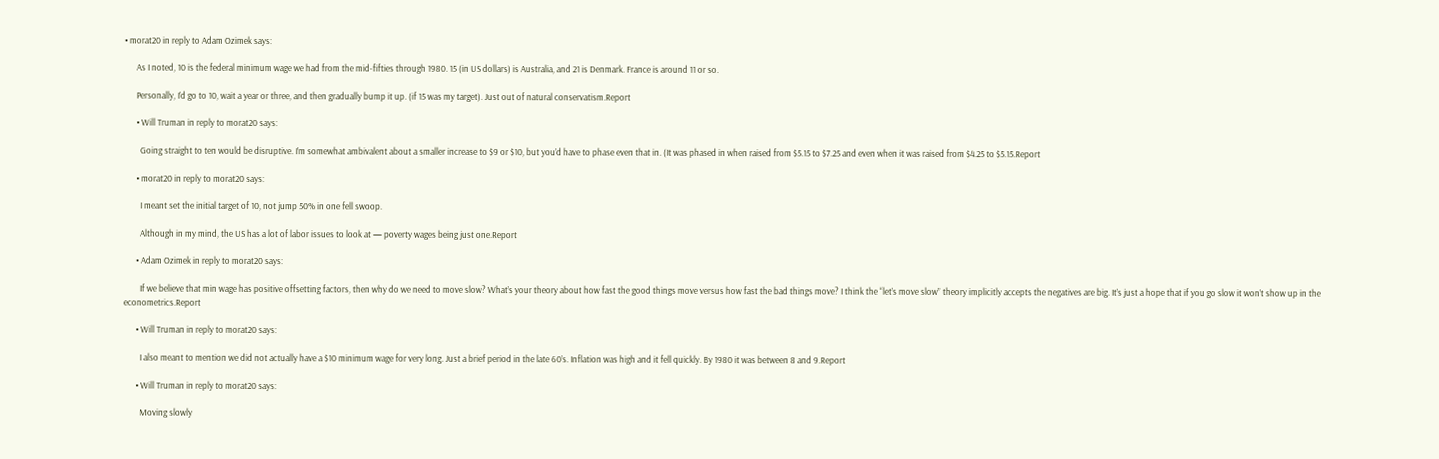• morat20 in reply to Adam Ozimek says:

      As I noted, 10 is the federal minimum wage we had from the mid-fifties through 1980. 15 (in US dollars) is Australia, and 21 is Denmark. France is around 11 or so.

      Personally, I’d go to 10, wait a year or three, and then gradually bump it up. (if 15 was my target). Just out of natural conservatism.Report

      • Will Truman in reply to morat20 says:

        Going straight to ten would be disruptive. I’m somewhat ambivalent about a smaller increase to $9 or $10, but you’d have to phase even that in. (It was phased in when raised from $5.15 to $7.25 and even when it was raised from $4.25 to $5.15.Report

      • morat20 in reply to morat20 says:

        I meant set the initial target of 10, not jump 50% in one fell swoop.

        Although in my mind, the US has a lot of labor issues to look at — poverty wages being just one.Report

      • Adam Ozimek in reply to morat20 says:

        If we believe that min wage has positive offsetting factors, then why do we need to move slow? What’s your theory about how fast the good things move versus how fast the bad things move? I think the “let’s move slow” theory implicitly accepts the negatives are big. It’s just a hope that if you go slow it won’t show up in the econometrics.Report

      • Will Truman in reply to morat20 says:

        I also meant to mention we did not actually have a $10 minimum wage for very long. Just a brief period in the late 60’s. Inflation was high and it fell quickly. By 1980 it was between 8 and 9.Report

      • Will Truman in reply to morat20 says:

        Moving slowly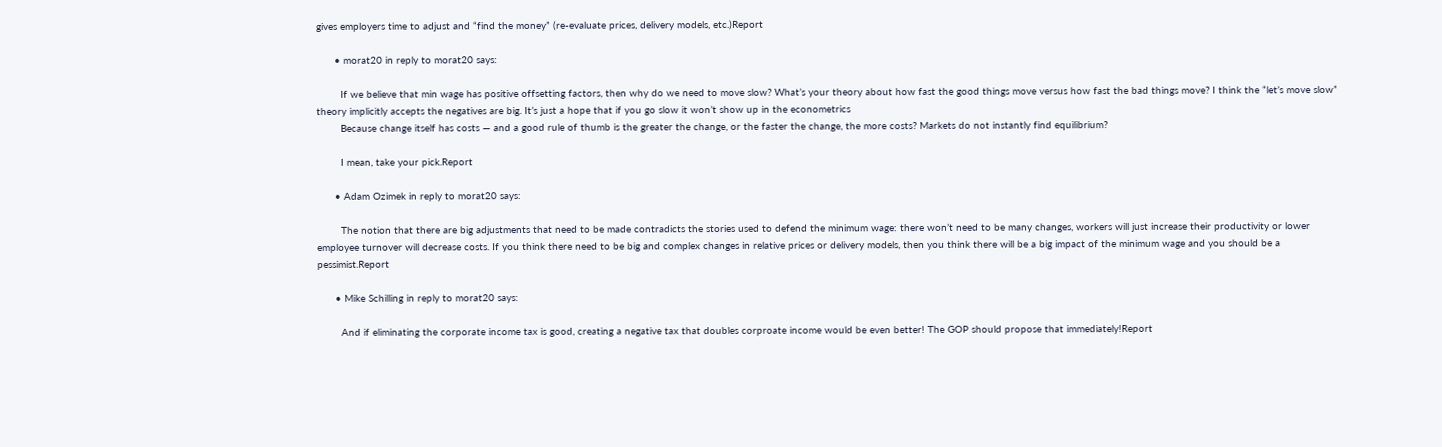gives employers time to adjust and “find the money” (re-evaluate prices, delivery models, etc.)Report

      • morat20 in reply to morat20 says:

        If we believe that min wage has positive offsetting factors, then why do we need to move slow? What’s your theory about how fast the good things move versus how fast the bad things move? I think the “let’s move slow” theory implicitly accepts the negatives are big. It’s just a hope that if you go slow it won’t show up in the econometrics
        Because change itself has costs — and a good rule of thumb is the greater the change, or the faster the change, the more costs? Markets do not instantly find equilibrium?

        I mean, take your pick.Report

      • Adam Ozimek in reply to morat20 says:

        The notion that there are big adjustments that need to be made contradicts the stories used to defend the minimum wage: there won’t need to be many changes, workers will just increase their productivity or lower employee turnover will decrease costs. If you think there need to be big and complex changes in relative prices or delivery models, then you think there will be a big impact of the minimum wage and you should be a pessimist.Report

      • Mike Schilling in reply to morat20 says:

        And if eliminating the corporate income tax is good, creating a negative tax that doubles corproate income would be even better! The GOP should propose that immediately!Report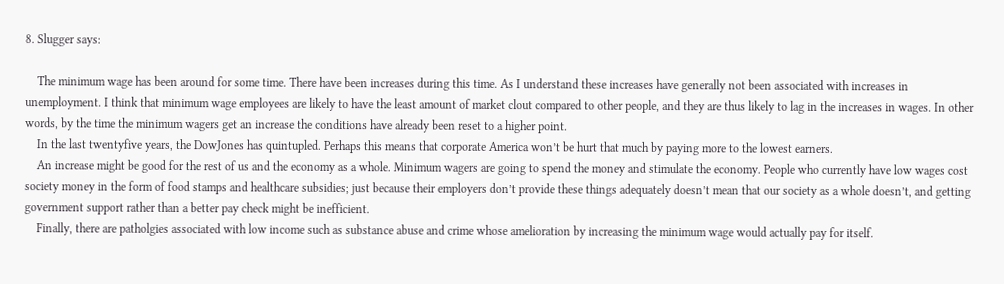8. Slugger says:

    The minimum wage has been around for some time. There have been increases during this time. As I understand these increases have generally not been associated with increases in unemployment. I think that minimum wage employees are likely to have the least amount of market clout compared to other people, and they are thus likely to lag in the increases in wages. In other words, by the time the minimum wagers get an increase the conditions have already been reset to a higher point.
    In the last twentyfive years, the DowJones has quintupled. Perhaps this means that corporate America won’t be hurt that much by paying more to the lowest earners.
    An increase might be good for the rest of us and the economy as a whole. Minimum wagers are going to spend the money and stimulate the economy. People who currently have low wages cost society money in the form of food stamps and healthcare subsidies; just because their employers don’t provide these things adequately doesn’t mean that our society as a whole doesn’t, and getting government support rather than a better pay check might be inefficient.
    Finally, there are patholgies associated with low income such as substance abuse and crime whose amelioration by increasing the minimum wage would actually pay for itself.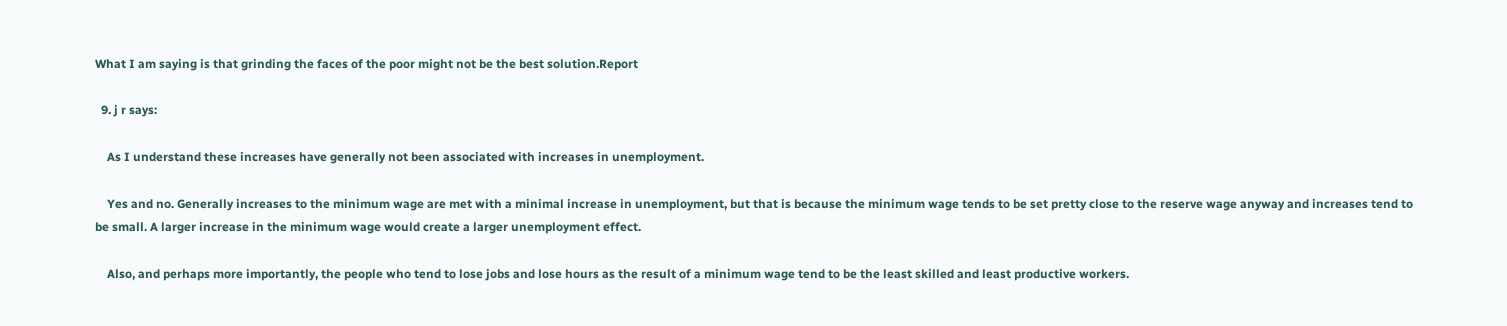What I am saying is that grinding the faces of the poor might not be the best solution.Report

  9. j r says:

    As I understand these increases have generally not been associated with increases in unemployment.

    Yes and no. Generally increases to the minimum wage are met with a minimal increase in unemployment, but that is because the minimum wage tends to be set pretty close to the reserve wage anyway and increases tend to be small. A larger increase in the minimum wage would create a larger unemployment effect.

    Also, and perhaps more importantly, the people who tend to lose jobs and lose hours as the result of a minimum wage tend to be the least skilled and least productive workers.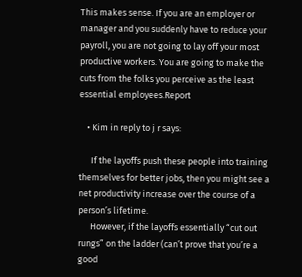This makes sense. If you are an employer or manager and you suddenly have to reduce your payroll, you are not going to lay off your most productive workers. You are going to make the cuts from the folks you perceive as the least essential employees.Report

    • Kim in reply to j r says:

      If the layoffs push these people into training themselves for better jobs, then you might see a net productivity increase over the course of a person’s lifetime.
      However, if the layoffs essentially “cut out rungs” on the ladder (can’t prove that you’re a good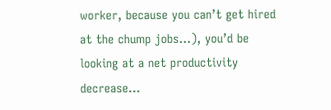worker, because you can’t get hired at the chump jobs…), you’d be looking at a net productivity decrease…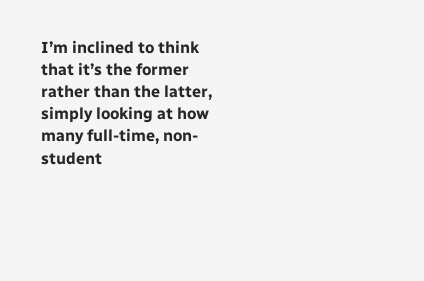I’m inclined to think that it’s the former rather than the latter, simply looking at how many full-time, non-student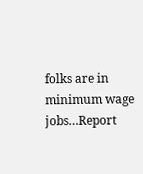folks are in minimum wage jobs…Report